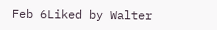Feb 6Liked by Walter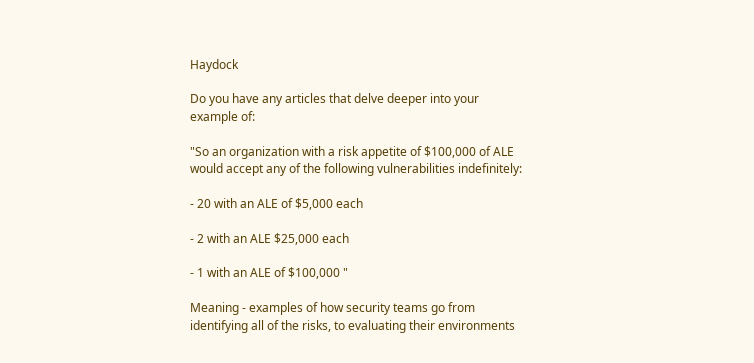Haydock

Do you have any articles that delve deeper into your example of:

"So an organization with a risk appetite of $100,000 of ALE would accept any of the following vulnerabilities indefinitely:

- 20 with an ALE of $5,000 each

- 2 with an ALE $25,000 each

- 1 with an ALE of $100,000 "

Meaning - examples of how security teams go from identifying all of the risks, to evaluating their environments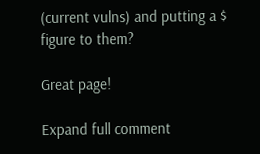(current vulns) and putting a $ figure to them?

Great page!

Expand full comment